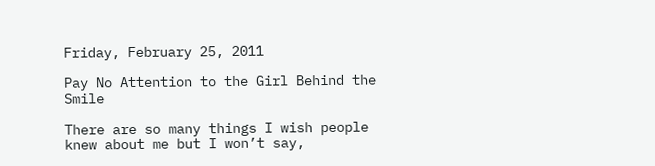Friday, February 25, 2011

Pay No Attention to the Girl Behind the Smile

There are so many things I wish people knew about me but I won’t say,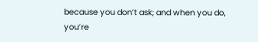because you don’t ask; and when you do, you’re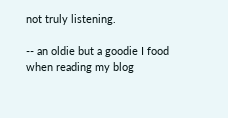not truly listening.

-- an oldie but a goodie I food when reading my blog